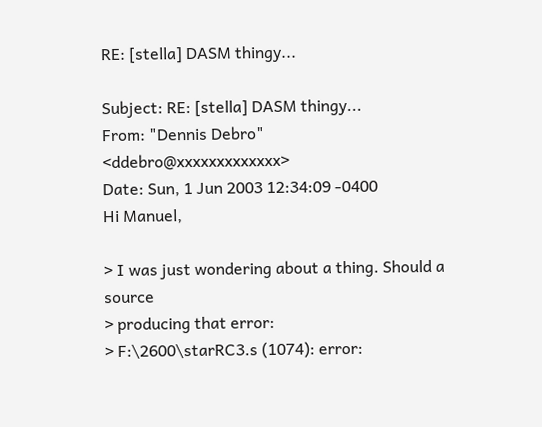RE: [stella] DASM thingy...

Subject: RE: [stella] DASM thingy...
From: "Dennis Debro" <ddebro@xxxxxxxxxxxxx>
Date: Sun, 1 Jun 2003 12:34:09 -0400
Hi Manuel,

> I was just wondering about a thing. Should a source
> producing that error:
> F:\2600\starRC3.s (1074): error: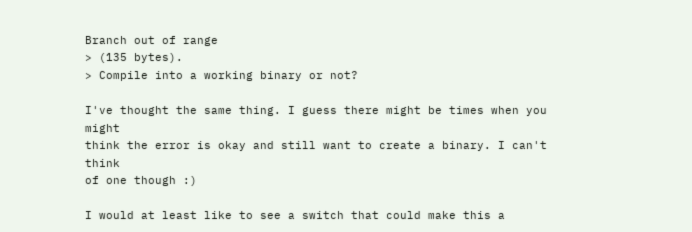Branch out of range
> (135 bytes).
> Compile into a working binary or not?

I've thought the same thing. I guess there might be times when you might
think the error is okay and still want to create a binary. I can't think
of one though :)

I would at least like to see a switch that could make this a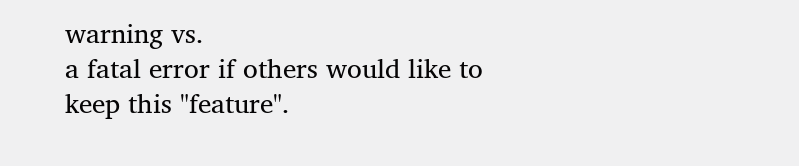warning vs.
a fatal error if others would like to keep this "feature".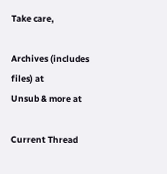Take care,

Archives (includes files) at
Unsub & more at

Current Thread